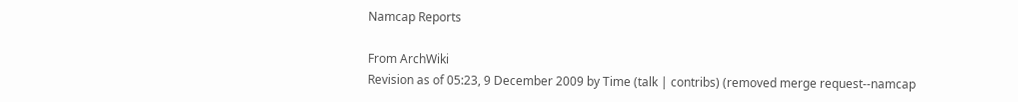Namcap Reports

From ArchWiki
Revision as of 05:23, 9 December 2009 by Time (talk | contribs) (removed merge request--namcap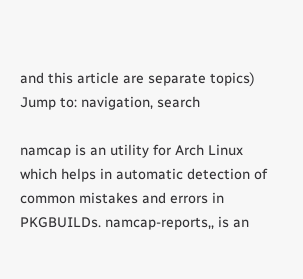and this article are separate topics)
Jump to: navigation, search

namcap is an utility for Arch Linux which helps in automatic detection of common mistakes and errors in PKGBUILDs. namcap-reports,, is an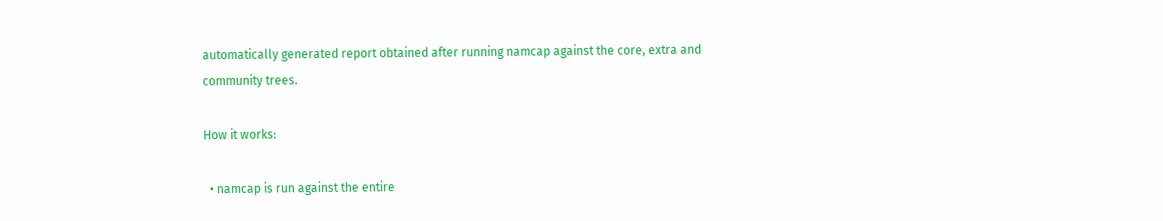automatically generated report obtained after running namcap against the core, extra and community trees.

How it works:

  • namcap is run against the entire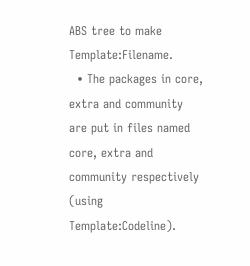ABS tree to make Template:Filename.
  • The packages in core, extra and community are put in files named core, extra and community respectively (using Template:Codeline).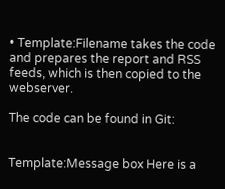• Template:Filename takes the code and prepares the report and RSS feeds, which is then copied to the webserver.

The code can be found in Git:


Template:Message box Here is a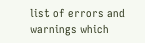list of errors and warnings which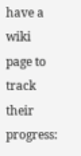have a wiki page to track their progress: